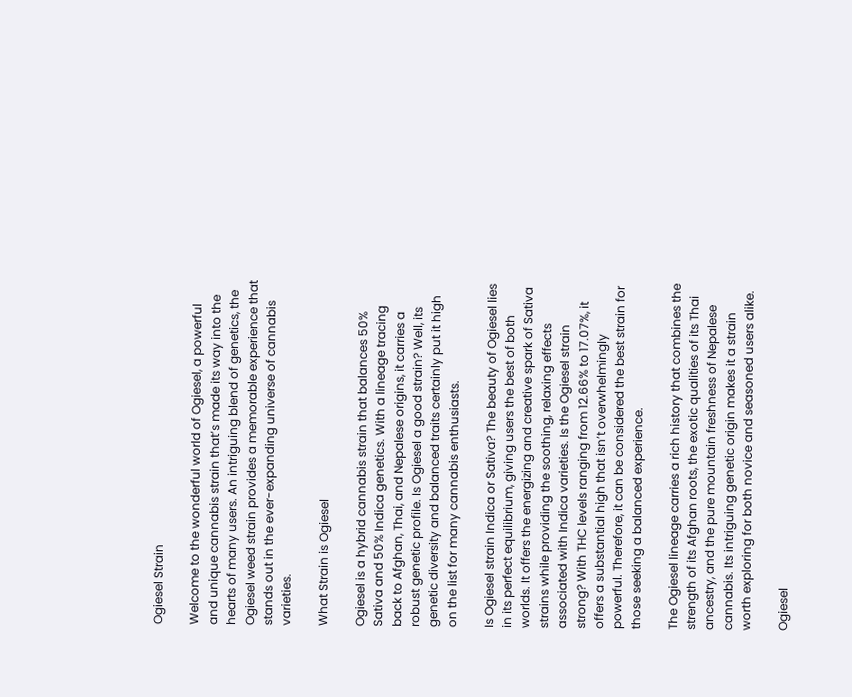Ogiesel Strain

Welcome to the wonderful world of Ogiesel, a powerful and unique cannabis strain that’s made its way into the hearts of many users. An intriguing blend of genetics, the Ogiesel weed strain provides a memorable experience that stands out in the ever-expanding universe of cannabis varieties.

What Strain is Ogiesel

Ogiesel is a hybrid cannabis strain that balances 50% Sativa and 50% Indica genetics. With a lineage tracing back to Afghan, Thai, and Nepalese origins, it carries a robust genetic profile. Is Ogiesel a good strain? Well, its genetic diversity and balanced traits certainly put it high on the list for many cannabis enthusiasts.

Is Ogiesel strain Indica or Sativa? The beauty of Ogiesel lies in its perfect equilibrium, giving users the best of both worlds. It offers the energizing and creative spark of Sativa strains while providing the soothing, relaxing effects associated with Indica varieties. Is the Ogiesel strain strong? With THC levels ranging from 12.66% to 17.07%, it offers a substantial high that isn’t overwhelmingly powerful. Therefore, it can be considered the best strain for those seeking a balanced experience.

The Ogiesel lineage carries a rich history that combines the strength of its Afghan roots, the exotic qualities of its Thai ancestry, and the pure mountain freshness of Nepalese cannabis. Its intriguing genetic origin makes it a strain worth exploring for both novice and seasoned users alike.

Ogiesel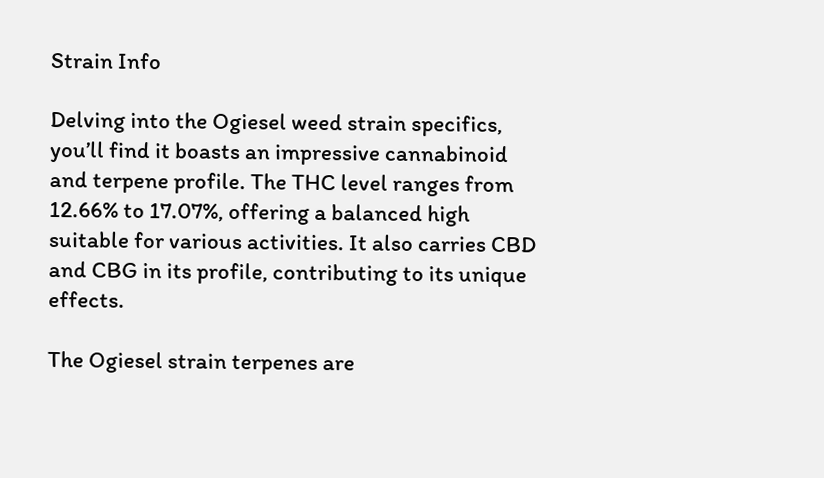Strain Info

Delving into the Ogiesel weed strain specifics, you’ll find it boasts an impressive cannabinoid and terpene profile. The THC level ranges from 12.66% to 17.07%, offering a balanced high suitable for various activities. It also carries CBD and CBG in its profile, contributing to its unique effects.

The Ogiesel strain terpenes are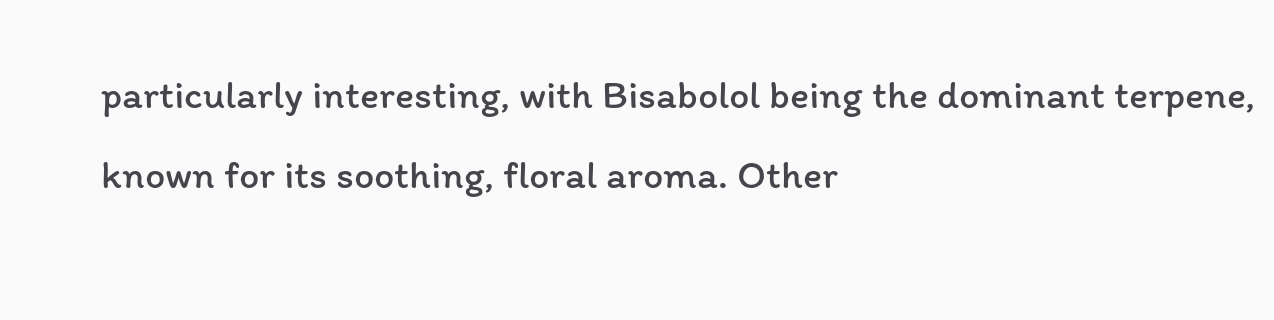particularly interesting, with Bisabolol being the dominant terpene, known for its soothing, floral aroma. Other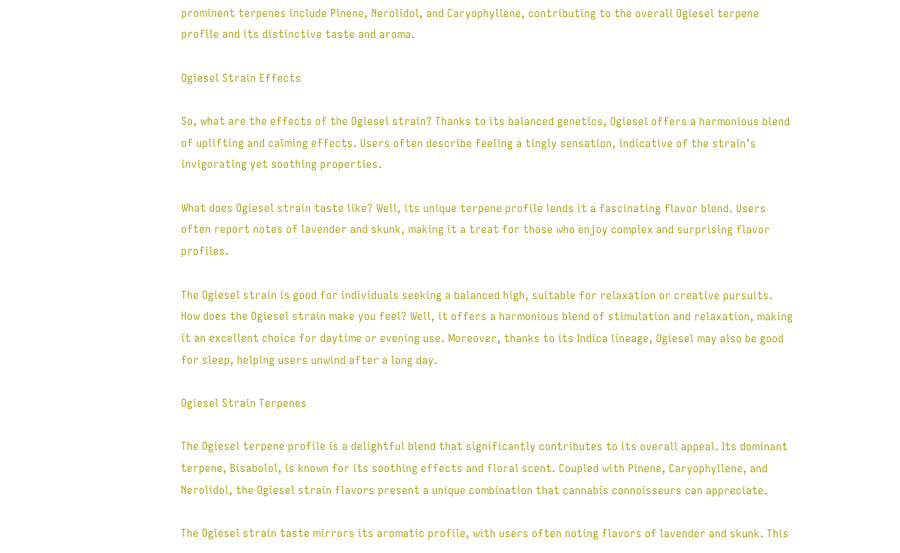prominent terpenes include Pinene, Nerolidol, and Caryophyllene, contributing to the overall Ogiesel terpene profile and its distinctive taste and aroma.

Ogiesel Strain Effects

So, what are the effects of the Ogiesel strain? Thanks to its balanced genetics, Ogiesel offers a harmonious blend of uplifting and calming effects. Users often describe feeling a tingly sensation, indicative of the strain’s invigorating yet soothing properties.

What does Ogiesel strain taste like? Well, its unique terpene profile lends it a fascinating flavor blend. Users often report notes of lavender and skunk, making it a treat for those who enjoy complex and surprising flavor profiles.

The Ogiesel strain is good for individuals seeking a balanced high, suitable for relaxation or creative pursuits. How does the Ogiesel strain make you feel? Well, it offers a harmonious blend of stimulation and relaxation, making it an excellent choice for daytime or evening use. Moreover, thanks to its Indica lineage, Ogiesel may also be good for sleep, helping users unwind after a long day.

Ogiesel Strain Terpenes

The Ogiesel terpene profile is a delightful blend that significantly contributes to its overall appeal. Its dominant terpene, Bisabolol, is known for its soothing effects and floral scent. Coupled with Pinene, Caryophyllene, and Nerolidol, the Ogiesel strain flavors present a unique combination that cannabis connoisseurs can appreciate.

The Ogiesel strain taste mirrors its aromatic profile, with users often noting flavors of lavender and skunk. This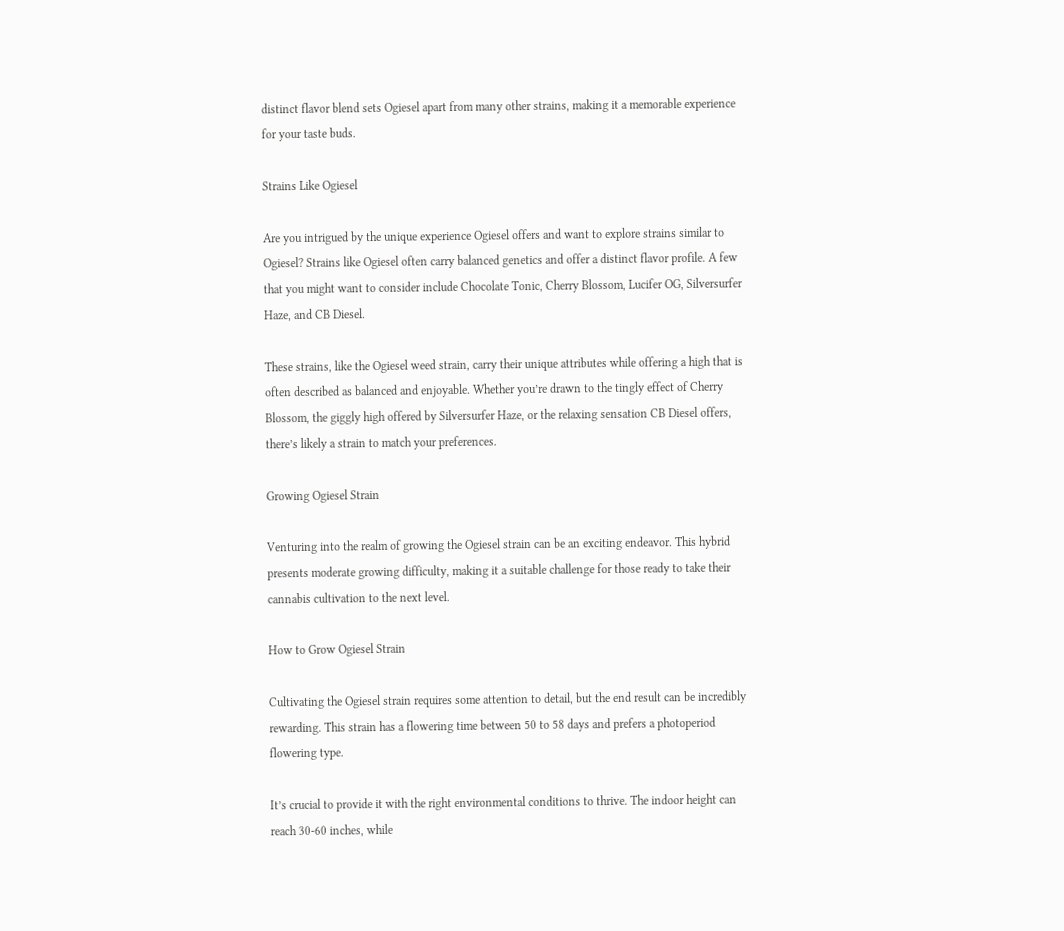distinct flavor blend sets Ogiesel apart from many other strains, making it a memorable experience for your taste buds.

Strains Like Ogiesel

Are you intrigued by the unique experience Ogiesel offers and want to explore strains similar to Ogiesel? Strains like Ogiesel often carry balanced genetics and offer a distinct flavor profile. A few that you might want to consider include Chocolate Tonic, Cherry Blossom, Lucifer OG, Silversurfer Haze, and CB Diesel.

These strains, like the Ogiesel weed strain, carry their unique attributes while offering a high that is often described as balanced and enjoyable. Whether you’re drawn to the tingly effect of Cherry Blossom, the giggly high offered by Silversurfer Haze, or the relaxing sensation CB Diesel offers, there’s likely a strain to match your preferences.

Growing Ogiesel Strain

Venturing into the realm of growing the Ogiesel strain can be an exciting endeavor. This hybrid presents moderate growing difficulty, making it a suitable challenge for those ready to take their cannabis cultivation to the next level.

How to Grow Ogiesel Strain

Cultivating the Ogiesel strain requires some attention to detail, but the end result can be incredibly rewarding. This strain has a flowering time between 50 to 58 days and prefers a photoperiod flowering type.

It’s crucial to provide it with the right environmental conditions to thrive. The indoor height can reach 30-60 inches, while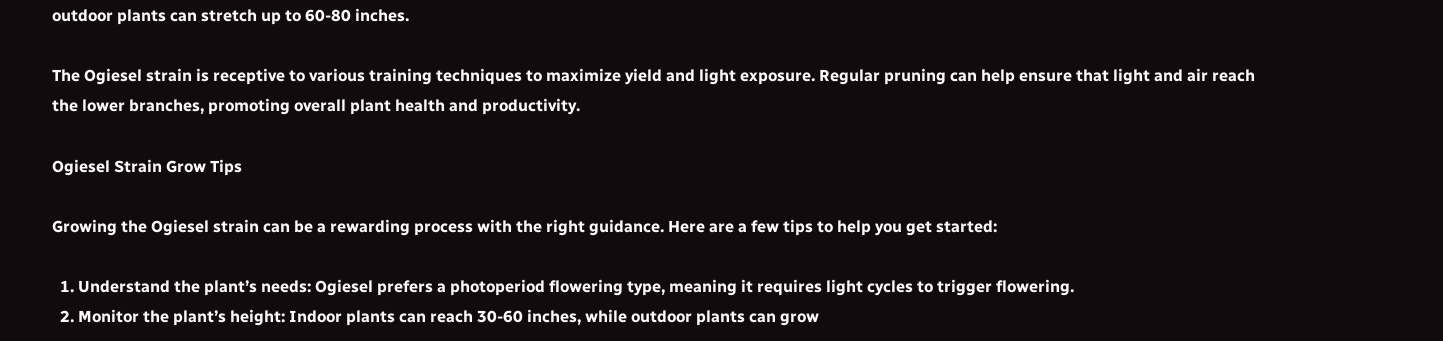outdoor plants can stretch up to 60-80 inches.

The Ogiesel strain is receptive to various training techniques to maximize yield and light exposure. Regular pruning can help ensure that light and air reach the lower branches, promoting overall plant health and productivity.

Ogiesel Strain Grow Tips

Growing the Ogiesel strain can be a rewarding process with the right guidance. Here are a few tips to help you get started:

  1. Understand the plant’s needs: Ogiesel prefers a photoperiod flowering type, meaning it requires light cycles to trigger flowering.
  2. Monitor the plant’s height: Indoor plants can reach 30-60 inches, while outdoor plants can grow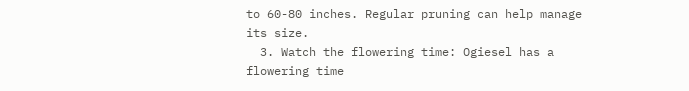to 60-80 inches. Regular pruning can help manage its size.
  3. Watch the flowering time: Ogiesel has a flowering time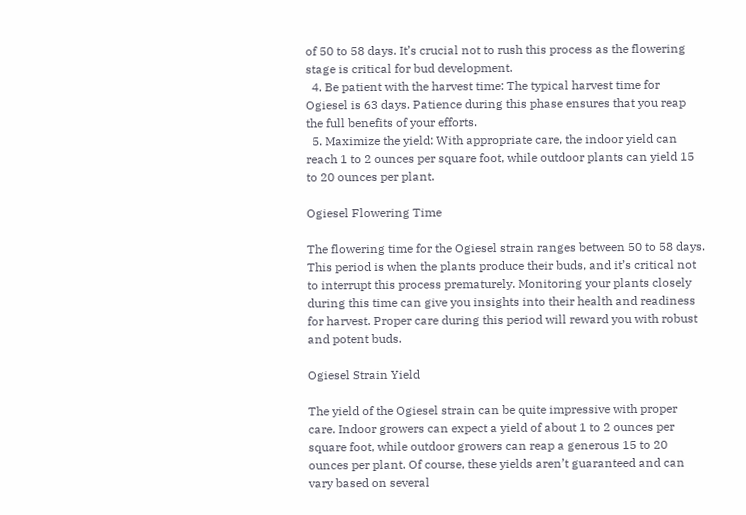of 50 to 58 days. It’s crucial not to rush this process as the flowering stage is critical for bud development.
  4. Be patient with the harvest time: The typical harvest time for Ogiesel is 63 days. Patience during this phase ensures that you reap the full benefits of your efforts.
  5. Maximize the yield: With appropriate care, the indoor yield can reach 1 to 2 ounces per square foot, while outdoor plants can yield 15 to 20 ounces per plant.

Ogiesel Flowering Time

The flowering time for the Ogiesel strain ranges between 50 to 58 days. This period is when the plants produce their buds, and it’s critical not to interrupt this process prematurely. Monitoring your plants closely during this time can give you insights into their health and readiness for harvest. Proper care during this period will reward you with robust and potent buds.

Ogiesel Strain Yield

The yield of the Ogiesel strain can be quite impressive with proper care. Indoor growers can expect a yield of about 1 to 2 ounces per square foot, while outdoor growers can reap a generous 15 to 20 ounces per plant. Of course, these yields aren’t guaranteed and can vary based on several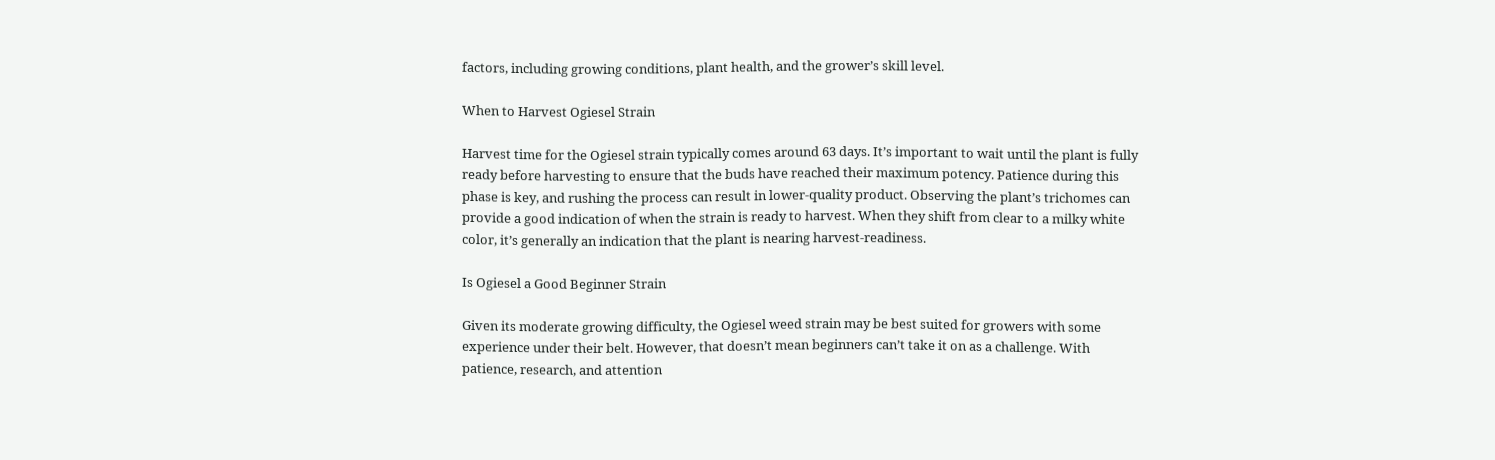factors, including growing conditions, plant health, and the grower’s skill level.

When to Harvest Ogiesel Strain

Harvest time for the Ogiesel strain typically comes around 63 days. It’s important to wait until the plant is fully ready before harvesting to ensure that the buds have reached their maximum potency. Patience during this phase is key, and rushing the process can result in lower-quality product. Observing the plant’s trichomes can provide a good indication of when the strain is ready to harvest. When they shift from clear to a milky white color, it’s generally an indication that the plant is nearing harvest-readiness.

Is Ogiesel a Good Beginner Strain

Given its moderate growing difficulty, the Ogiesel weed strain may be best suited for growers with some experience under their belt. However, that doesn’t mean beginners can’t take it on as a challenge. With patience, research, and attention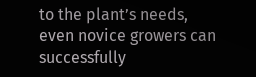to the plant’s needs, even novice growers can successfully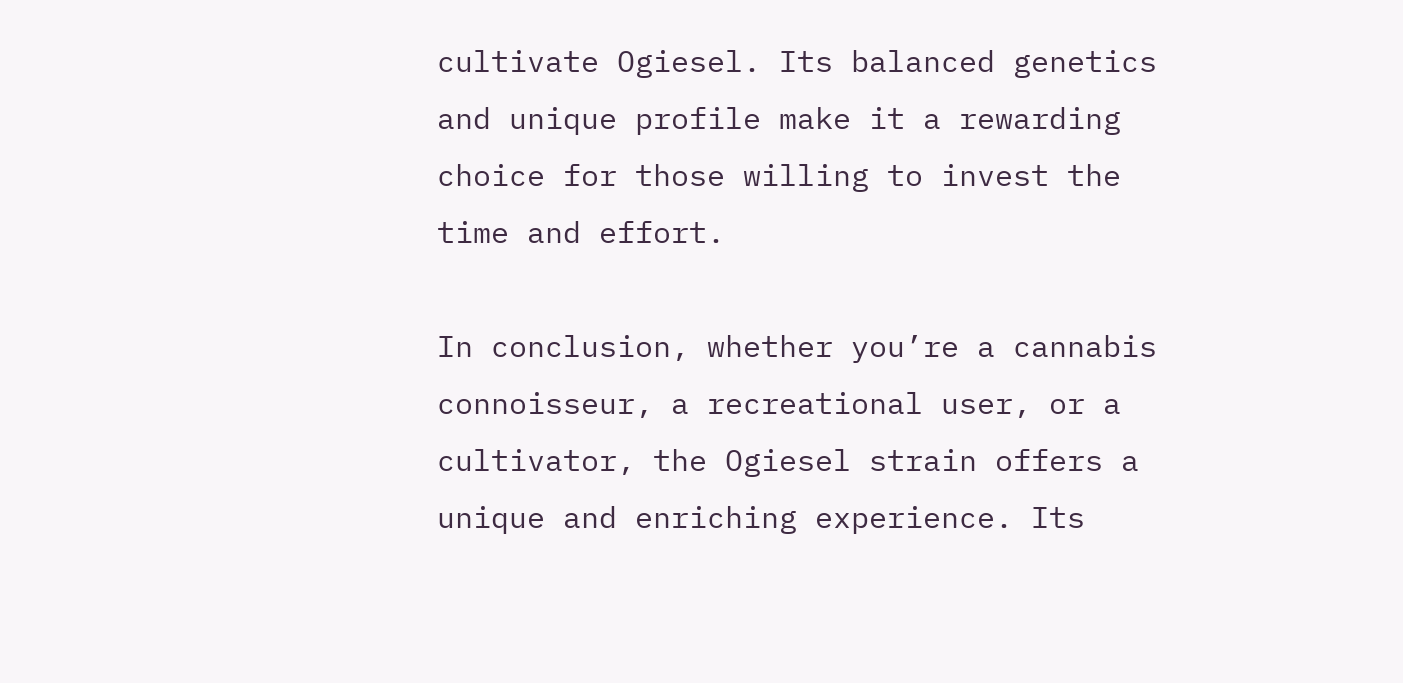cultivate Ogiesel. Its balanced genetics and unique profile make it a rewarding choice for those willing to invest the time and effort.

In conclusion, whether you’re a cannabis connoisseur, a recreational user, or a cultivator, the Ogiesel strain offers a unique and enriching experience. Its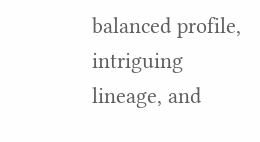balanced profile, intriguing lineage, and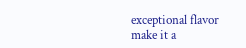exceptional flavor make it a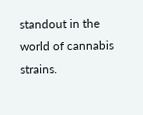standout in the world of cannabis strains.